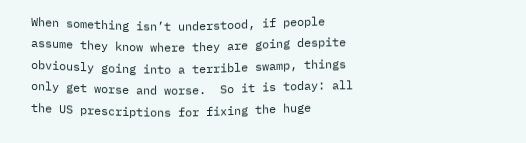When something isn’t understood, if people assume they know where they are going despite obviously going into a terrible swamp, things only get worse and worse.  So it is today: all the US prescriptions for fixing the huge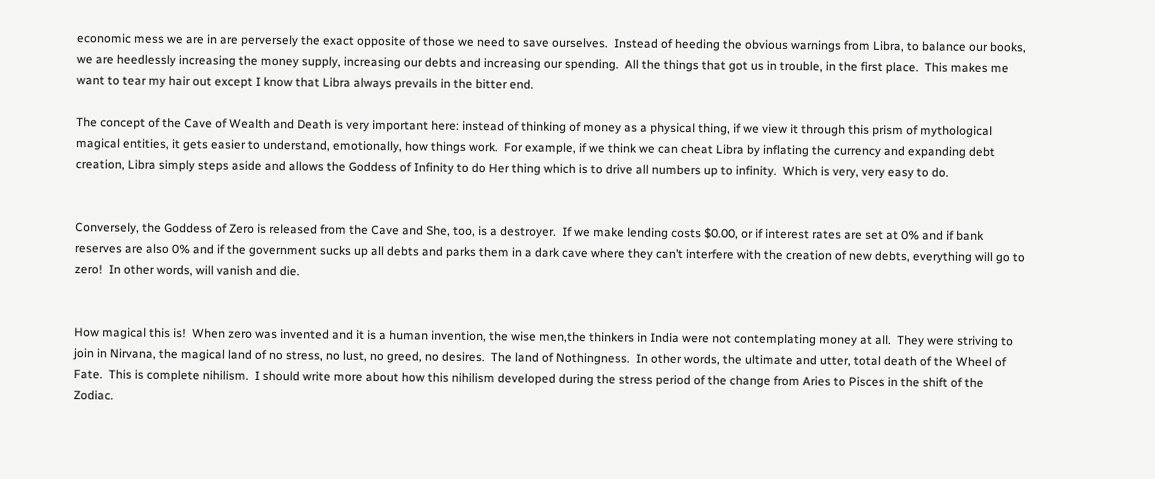economic mess we are in are perversely the exact opposite of those we need to save ourselves.  Instead of heeding the obvious warnings from Libra, to balance our books, we are heedlessly increasing the money supply, increasing our debts and increasing our spending.  All the things that got us in trouble, in the first place.  This makes me want to tear my hair out except I know that Libra always prevails in the bitter end.

The concept of the Cave of Wealth and Death is very important here: instead of thinking of money as a physical thing, if we view it through this prism of mythological magical entities, it gets easier to understand, emotionally, how things work.  For example, if we think we can cheat Libra by inflating the currency and expanding debt creation, Libra simply steps aside and allows the Goddess of Infinity to do Her thing which is to drive all numbers up to infinity.  Which is very, very easy to do.


Conversely, the Goddess of Zero is released from the Cave and She, too, is a destroyer.  If we make lending costs $0.00, or if interest rates are set at 0% and if bank reserves are also 0% and if the government sucks up all debts and parks them in a dark cave where they can’t interfere with the creation of new debts, everything will go to zero!  In other words, will vanish and die.


How magical this is!  When zero was invented and it is a human invention, the wise men,the thinkers in India were not contemplating money at all.  They were striving to join in Nirvana, the magical land of no stress, no lust, no greed, no desires.  The land of Nothingness.  In other words, the ultimate and utter, total death of the Wheel of Fate.  This is complete nihilism.  I should write more about how this nihilism developed during the stress period of the change from Aries to Pisces in the shift of the Zodiac.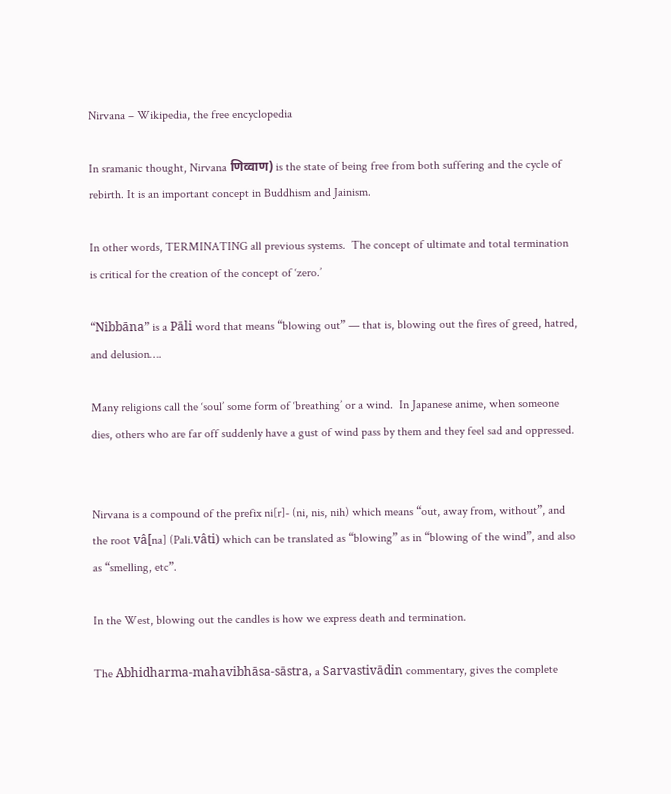Nirvana – Wikipedia, the free encyclopedia

In sramanic thought, Nirvana णिव्वाण) is the state of being free from both suffering and the cycle of rebirth. It is an important concept in Buddhism and Jainism.

In other words, TERMINATING all previous systems.  The concept of ultimate and total termination is critical for the creation of the concept of ‘zero.’

“Nibbāna” is a Pāli word that means “blowing out” — that is, blowing out the fires of greed, hatred, and delusion….

Many religions call the ‘soul’ some form of ‘breathing’ or a wind.  In Japanese anime, when someone dies, others who are far off suddenly have a gust of wind pass by them and they feel sad and oppressed.


Nirvana is a compound of the prefix ni[r]- (ni, nis, nih) which means “out, away from, without”, and the root vâ[na] (Pali.vâti) which can be translated as “blowing” as in “blowing of the wind”, and also as “smelling, etc”.

In the West, blowing out the candles is how we express death and termination.

The Abhidharma-mahavibhāsa-sāstra, a Sarvastivādin commentary, gives the complete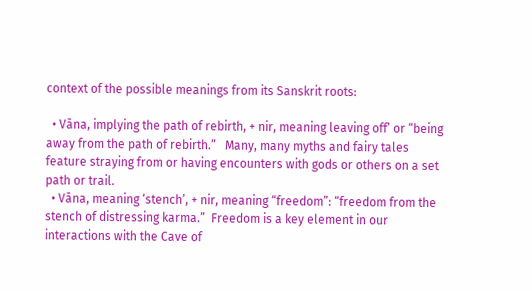context of the possible meanings from its Sanskrit roots:

  • Vāna, implying the path of rebirth, + nir, meaning leaving off’ or “being away from the path of rebirth.”   Many, many myths and fairy tales feature straying from or having encounters with gods or others on a set path or trail.
  • Vāna, meaning ‘stench’, + nir, meaning “freedom”: “freedom from the stench of distressing karma.”  Freedom is a key element in our interactions with the Cave of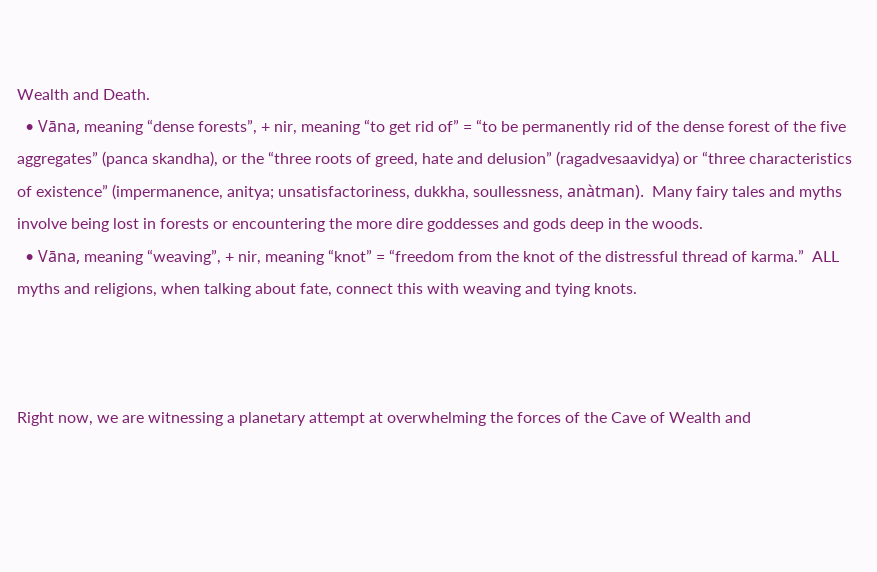Wealth and Death.
  • Vāna, meaning “dense forests”, + nir, meaning “to get rid of” = “to be permanently rid of the dense forest of the five aggregates” (panca skandha), or the “three roots of greed, hate and delusion” (ragadvesaavidya) or “three characteristics of existence” (impermanence, anitya; unsatisfactoriness, dukkha, soullessness, anàtman).  Many fairy tales and myths involve being lost in forests or encountering the more dire goddesses and gods deep in the woods.
  • Vāna, meaning “weaving”, + nir, meaning “knot” = “freedom from the knot of the distressful thread of karma.”  ALL myths and religions, when talking about fate, connect this with weaving and tying knots.



Right now, we are witnessing a planetary attempt at overwhelming the forces of the Cave of Wealth and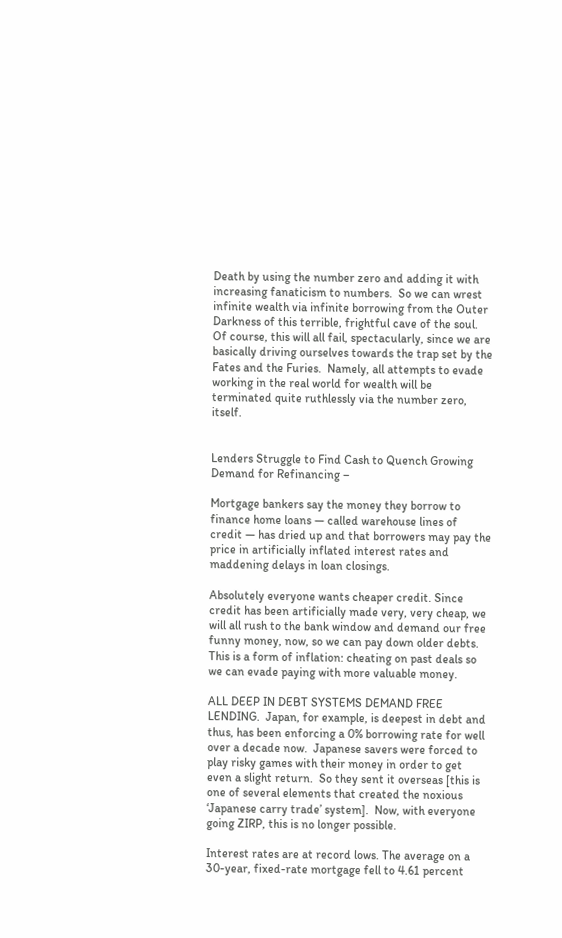Death by using the number zero and adding it with increasing fanaticism to numbers.  So we can wrest infinite wealth via infinite borrowing from the Outer Darkness of this terrible, frightful cave of the soul.  Of course, this will all fail, spectacularly, since we are basically driving ourselves towards the trap set by the Fates and the Furies.  Namely, all attempts to evade working in the real world for wealth will be terminated quite ruthlessly via the number zero, itself.


Lenders Struggle to Find Cash to Quench Growing Demand for Refinancing –

Mortgage bankers say the money they borrow to finance home loans — called warehouse lines of credit — has dried up and that borrowers may pay the price in artificially inflated interest rates and maddening delays in loan closings.

Absolutely everyone wants cheaper credit. Since credit has been artificially made very, very cheap, we will all rush to the bank window and demand our free funny money, now, so we can pay down older debts. This is a form of inflation: cheating on past deals so we can evade paying with more valuable money.

ALL DEEP IN DEBT SYSTEMS DEMAND FREE LENDING.  Japan, for example, is deepest in debt and thus, has been enforcing a 0% borrowing rate for well over a decade now.  Japanese savers were forced to play risky games with their money in order to get even a slight return.  So they sent it overseas [this is one of several elements that created the noxious ‘Japanese carry trade’ system].  Now, with everyone going ZIRP, this is no longer possible.

Interest rates are at record lows. The average on a 30-year, fixed-rate mortgage fell to 4.61 percent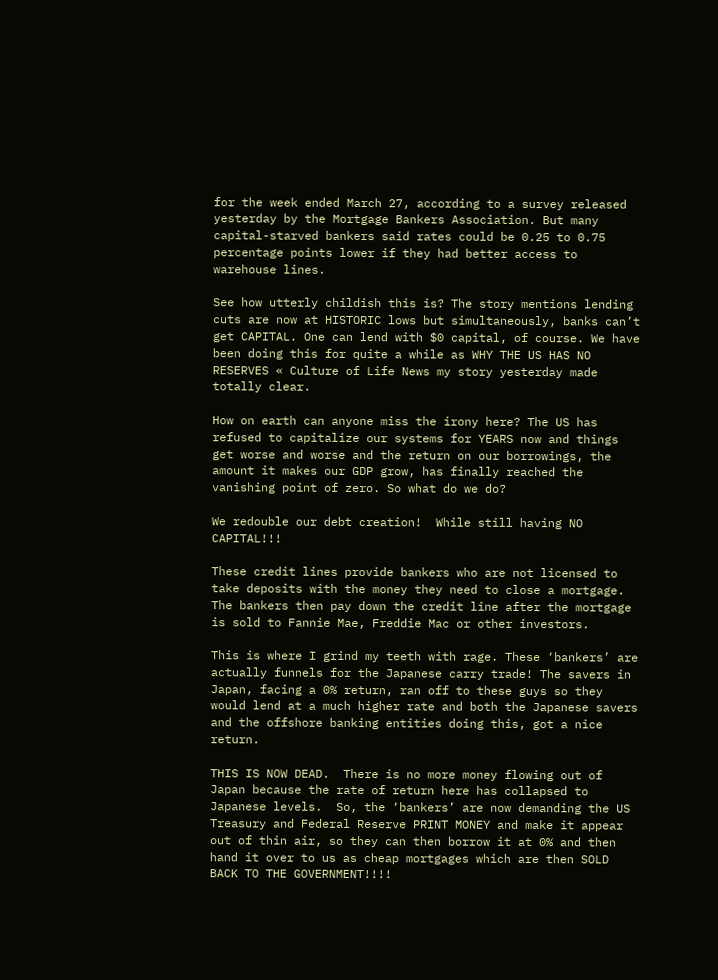for the week ended March 27, according to a survey released yesterday by the Mortgage Bankers Association. But many capital-starved bankers said rates could be 0.25 to 0.75 percentage points lower if they had better access to warehouse lines.

See how utterly childish this is? The story mentions lending cuts are now at HISTORIC lows but simultaneously, banks can’t get CAPITAL. One can lend with $0 capital, of course. We have been doing this for quite a while as WHY THE US HAS NO RESERVES « Culture of Life News my story yesterday made totally clear.

How on earth can anyone miss the irony here? The US has refused to capitalize our systems for YEARS now and things get worse and worse and the return on our borrowings, the amount it makes our GDP grow, has finally reached the vanishing point of zero. So what do we do?

We redouble our debt creation!  While still having NO CAPITAL!!!

These credit lines provide bankers who are not licensed to take deposits with the money they need to close a mortgage. The bankers then pay down the credit line after the mortgage is sold to Fannie Mae, Freddie Mac or other investors.

This is where I grind my teeth with rage. These ‘bankers’ are actually funnels for the Japanese carry trade! The savers in Japan, facing a 0% return, ran off to these guys so they would lend at a much higher rate and both the Japanese savers and the offshore banking entities doing this, got a nice return.

THIS IS NOW DEAD.  There is no more money flowing out of Japan because the rate of return here has collapsed to Japanese levels.  So, the ‘bankers’ are now demanding the US Treasury and Federal Reserve PRINT MONEY and make it appear out of thin air, so they can then borrow it at 0% and then hand it over to us as cheap mortgages which are then SOLD BACK TO THE GOVERNMENT!!!!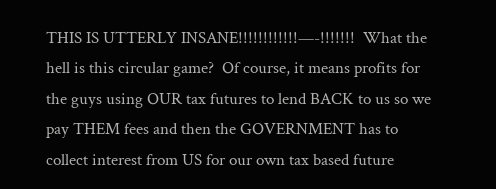THIS IS UTTERLY INSANE!!!!!!!!!!!!—-!!!!!!!  What the hell is this circular game?  Of course, it means profits for the guys using OUR tax futures to lend BACK to us so we pay THEM fees and then the GOVERNMENT has to collect interest from US for our own tax based future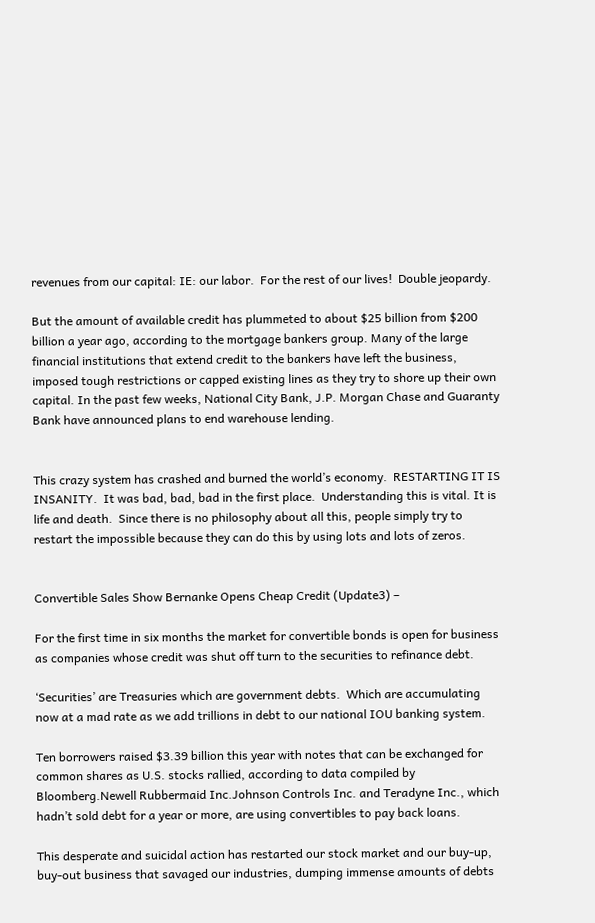revenues from our capital: IE: our labor.  For the rest of our lives!  Double jeopardy.

But the amount of available credit has plummeted to about $25 billion from $200 billion a year ago, according to the mortgage bankers group. Many of the large financial institutions that extend credit to the bankers have left the business, imposed tough restrictions or capped existing lines as they try to shore up their own capital. In the past few weeks, National City Bank, J.P. Morgan Chase and Guaranty Bank have announced plans to end warehouse lending.


This crazy system has crashed and burned the world’s economy.  RESTARTING IT IS INSANITY.  It was bad, bad, bad in the first place.  Understanding this is vital. It is life and death.  Since there is no philosophy about all this, people simply try to restart the impossible because they can do this by using lots and lots of zeros.


Convertible Sales Show Bernanke Opens Cheap Credit (Update3) –

For the first time in six months the market for convertible bonds is open for business as companies whose credit was shut off turn to the securities to refinance debt.

‘Securities’ are Treasuries which are government debts.  Which are accumulating now at a mad rate as we add trillions in debt to our national IOU banking system.

Ten borrowers raised $3.39 billion this year with notes that can be exchanged for common shares as U.S. stocks rallied, according to data compiled by Bloomberg.Newell Rubbermaid Inc.Johnson Controls Inc. and Teradyne Inc., which hadn’t sold debt for a year or more, are using convertibles to pay back loans.

This desperate and suicidal action has restarted our stock market and our buy-up, buy-out business that savaged our industries, dumping immense amounts of debts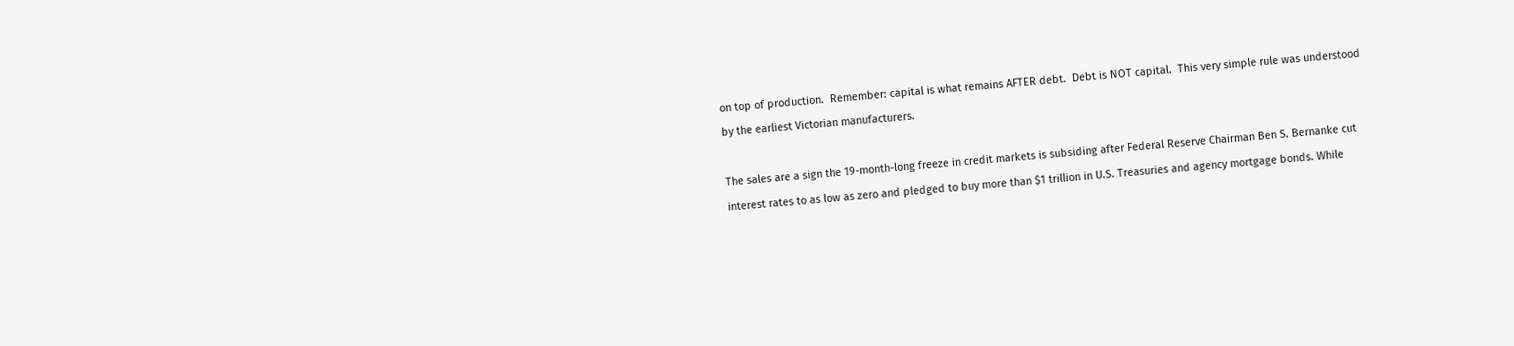on top of production.  Remember: capital is what remains AFTER debt.  Debt is NOT capital.  This very simple rule was understood by the earliest Victorian manufacturers.

The sales are a sign the 19-month-long freeze in credit markets is subsiding after Federal Reserve Chairman Ben S. Bernanke cut interest rates to as low as zero and pledged to buy more than $1 trillion in U.S. Treasuries and agency mortgage bonds. While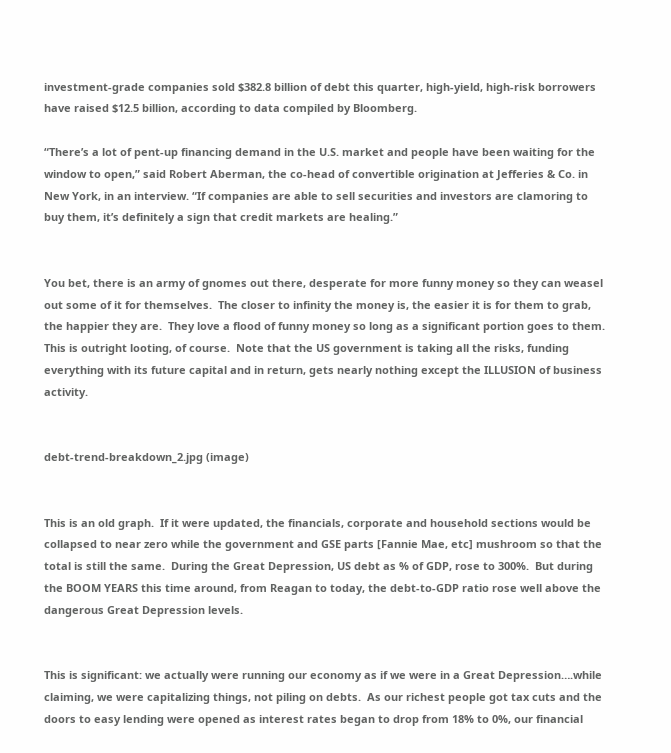investment-grade companies sold $382.8 billion of debt this quarter, high-yield, high-risk borrowers have raised $12.5 billion, according to data compiled by Bloomberg.

“There’s a lot of pent-up financing demand in the U.S. market and people have been waiting for the window to open,” said Robert Aberman, the co-head of convertible origination at Jefferies & Co. in New York, in an interview. “If companies are able to sell securities and investors are clamoring to buy them, it’s definitely a sign that credit markets are healing.”


You bet, there is an army of gnomes out there, desperate for more funny money so they can weasel out some of it for themselves.  The closer to infinity the money is, the easier it is for them to grab, the happier they are.  They love a flood of funny money so long as a significant portion goes to them.  This is outright looting, of course.  Note that the US government is taking all the risks, funding everything with its future capital and in return, gets nearly nothing except the ILLUSION of business activity.


debt-trend-breakdown_2.jpg (image)


This is an old graph.  If it were updated, the financials, corporate and household sections would be collapsed to near zero while the government and GSE parts [Fannie Mae, etc] mushroom so that the total is still the same.  During the Great Depression, US debt as % of GDP, rose to 300%.  But during the BOOM YEARS this time around, from Reagan to today, the debt-to-GDP ratio rose well above the dangerous Great Depression levels.


This is significant: we actually were running our economy as if we were in a Great Depression….while claiming, we were capitalizing things, not piling on debts.  As our richest people got tax cuts and the doors to easy lending were opened as interest rates began to drop from 18% to 0%, our financial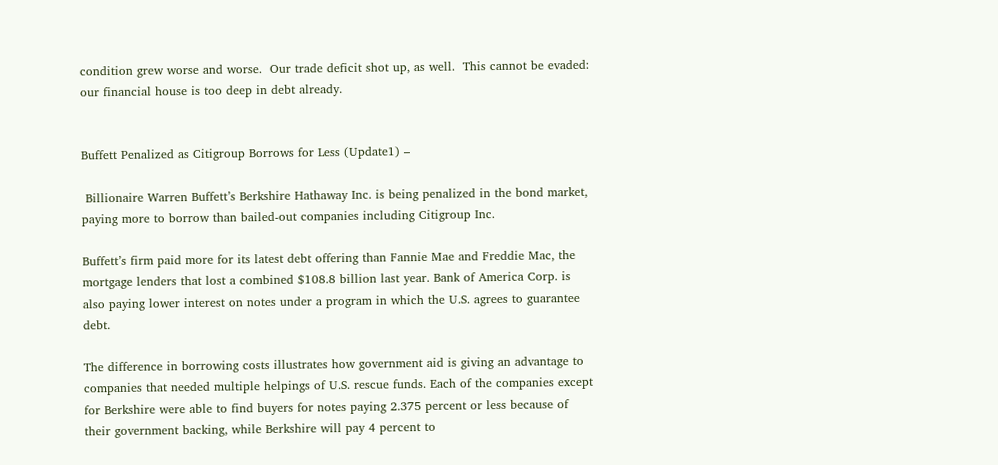condition grew worse and worse.  Our trade deficit shot up, as well.  This cannot be evaded: our financial house is too deep in debt already.


Buffett Penalized as Citigroup Borrows for Less (Update1) –

 Billionaire Warren Buffett’s Berkshire Hathaway Inc. is being penalized in the bond market, paying more to borrow than bailed-out companies including Citigroup Inc.

Buffett’s firm paid more for its latest debt offering than Fannie Mae and Freddie Mac, the mortgage lenders that lost a combined $108.8 billion last year. Bank of America Corp. is also paying lower interest on notes under a program in which the U.S. agrees to guarantee debt.

The difference in borrowing costs illustrates how government aid is giving an advantage to companies that needed multiple helpings of U.S. rescue funds. Each of the companies except for Berkshire were able to find buyers for notes paying 2.375 percent or less because of their government backing, while Berkshire will pay 4 percent to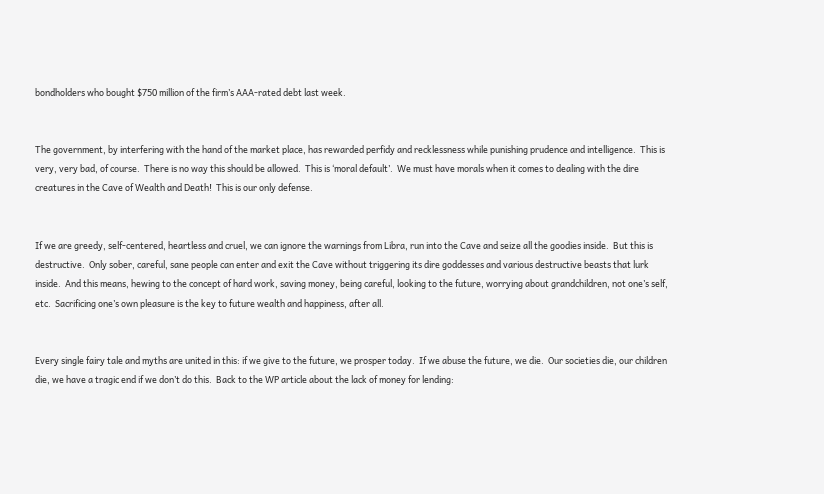bondholders who bought $750 million of the firm’s AAA-rated debt last week.


The government, by interfering with the hand of the market place, has rewarded perfidy and recklessness while punishing prudence and intelligence.  This is very, very bad, of course.  There is no way this should be allowed.  This is ‘moral default’.  We must have morals when it comes to dealing with the dire creatures in the Cave of Wealth and Death!  This is our only defense.


If we are greedy, self-centered, heartless and cruel, we can ignore the warnings from Libra, run into the Cave and seize all the goodies inside.  But this is destructive.  Only sober, careful, sane people can enter and exit the Cave without triggering its dire goddesses and various destructive beasts that lurk inside.  And this means, hewing to the concept of hard work, saving money, being careful, looking to the future, worrying about grandchildren, not one’s self, etc.  Sacrificing one’s own pleasure is the key to future wealth and happiness, after all.


Every single fairy tale and myths are united in this: if we give to the future, we prosper today.  If we abuse the future, we die.  Our societies die, our children die, we have a tragic end if we don’t do this.  Back to the WP article about the lack of money for lending: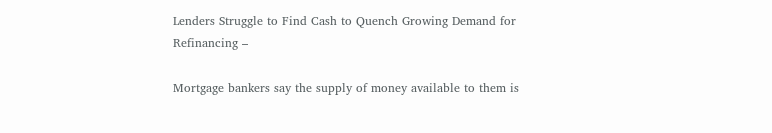Lenders Struggle to Find Cash to Quench Growing Demand for Refinancing –

Mortgage bankers say the supply of money available to them is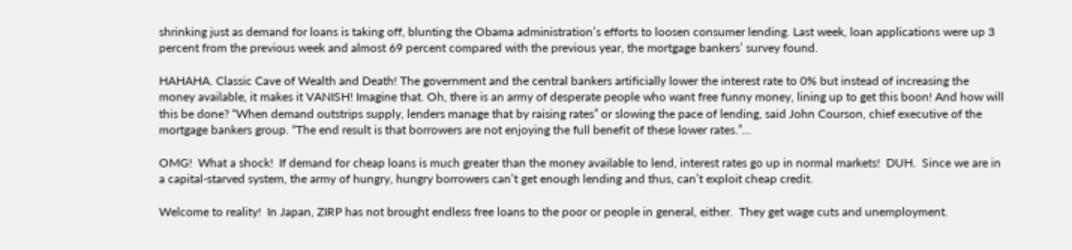shrinking just as demand for loans is taking off, blunting the Obama administration’s efforts to loosen consumer lending. Last week, loan applications were up 3 percent from the previous week and almost 69 percent compared with the previous year, the mortgage bankers’ survey found.

HAHAHA. Classic Cave of Wealth and Death! The government and the central bankers artificially lower the interest rate to 0% but instead of increasing the money available, it makes it VANISH! Imagine that. Oh, there is an army of desperate people who want free funny money, lining up to get this boon! And how will this be done? “When demand outstrips supply, lenders manage that by raising rates” or slowing the pace of lending, said John Courson, chief executive of the mortgage bankers group. “The end result is that borrowers are not enjoying the full benefit of these lower rates.”…

OMG!  What a shock!  If demand for cheap loans is much greater than the money available to lend, interest rates go up in normal markets!  DUH.  Since we are in a capital-starved system, the army of hungry, hungry borrowers can’t get enough lending and thus, can’t exploit cheap credit.

Welcome to reality!  In Japan, ZIRP has not brought endless free loans to the poor or people in general, either.  They get wage cuts and unemployment.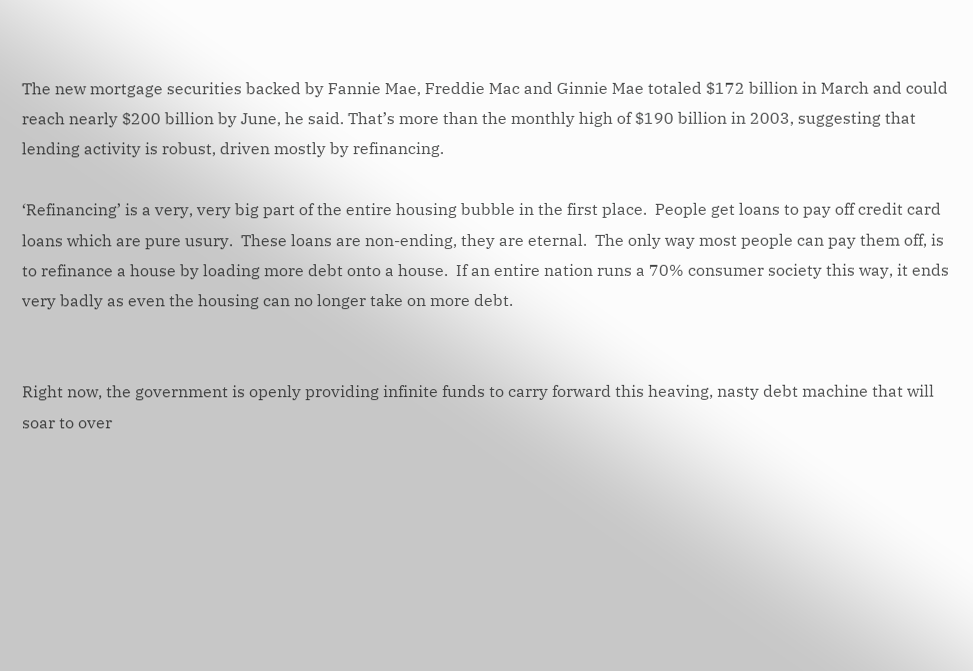The new mortgage securities backed by Fannie Mae, Freddie Mac and Ginnie Mae totaled $172 billion in March and could reach nearly $200 billion by June, he said. That’s more than the monthly high of $190 billion in 2003, suggesting that lending activity is robust, driven mostly by refinancing.

‘Refinancing’ is a very, very big part of the entire housing bubble in the first place.  People get loans to pay off credit card loans which are pure usury.  These loans are non-ending, they are eternal.  The only way most people can pay them off, is to refinance a house by loading more debt onto a house.  If an entire nation runs a 70% consumer society this way, it ends very badly as even the housing can no longer take on more debt.


Right now, the government is openly providing infinite funds to carry forward this heaving, nasty debt machine that will soar to over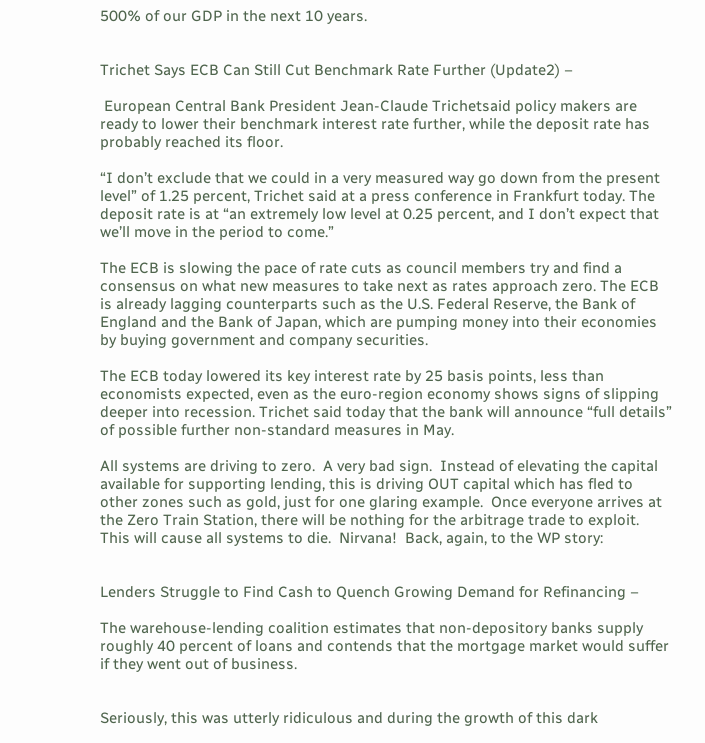500% of our GDP in the next 10 years.


Trichet Says ECB Can Still Cut Benchmark Rate Further (Update2) –

 European Central Bank President Jean-Claude Trichetsaid policy makers are ready to lower their benchmark interest rate further, while the deposit rate has probably reached its floor.

“I don’t exclude that we could in a very measured way go down from the present level” of 1.25 percent, Trichet said at a press conference in Frankfurt today. The deposit rate is at “an extremely low level at 0.25 percent, and I don’t expect that we’ll move in the period to come.”

The ECB is slowing the pace of rate cuts as council members try and find a consensus on what new measures to take next as rates approach zero. The ECB is already lagging counterparts such as the U.S. Federal Reserve, the Bank of England and the Bank of Japan, which are pumping money into their economies by buying government and company securities.

The ECB today lowered its key interest rate by 25 basis points, less than economists expected, even as the euro-region economy shows signs of slipping deeper into recession. Trichet said today that the bank will announce “full details” of possible further non-standard measures in May.

All systems are driving to zero.  A very bad sign.  Instead of elevating the capital available for supporting lending, this is driving OUT capital which has fled to other zones such as gold, just for one glaring example.  Once everyone arrives at the Zero Train Station, there will be nothing for the arbitrage trade to exploit.  This will cause all systems to die.  Nirvana!  Back, again, to the WP story:


Lenders Struggle to Find Cash to Quench Growing Demand for Refinancing –

The warehouse-lending coalition estimates that non-depository banks supply roughly 40 percent of loans and contends that the mortgage market would suffer if they went out of business.


Seriously, this was utterly ridiculous and during the growth of this dark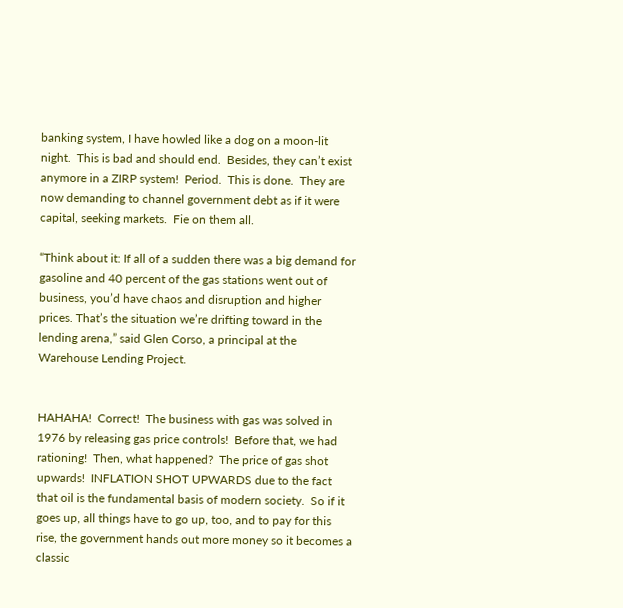banking system, I have howled like a dog on a moon-lit night.  This is bad and should end.  Besides, they can’t exist anymore in a ZIRP system!  Period.  This is done.  They are now demanding to channel government debt as if it were capital, seeking markets.  Fie on them all.

“Think about it: If all of a sudden there was a big demand for gasoline and 40 percent of the gas stations went out of business, you’d have chaos and disruption and higher prices. That’s the situation we’re drifting toward in the lending arena,” said Glen Corso, a principal at the Warehouse Lending Project.


HAHAHA!  Correct!  The business with gas was solved in 1976 by releasing gas price controls!  Before that, we had rationing!  Then, what happened?  The price of gas shot upwards!  INFLATION SHOT UPWARDS due to the fact that oil is the fundamental basis of modern society.  So if it goes up, all things have to go up, too, and to pay for this rise, the government hands out more money so it becomes a classic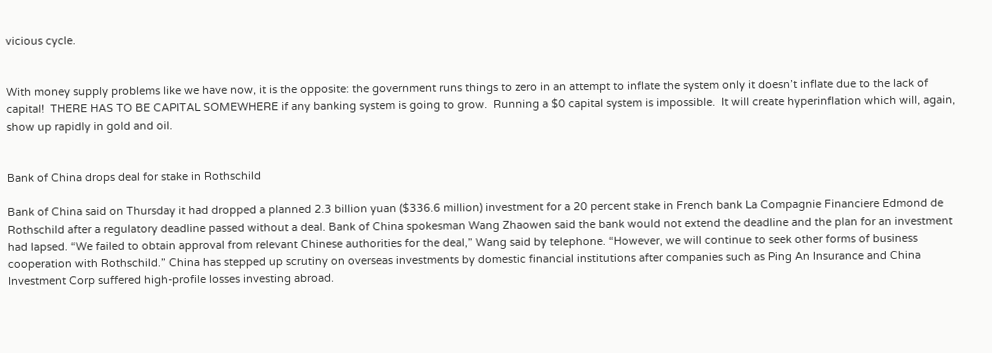vicious cycle.


With money supply problems like we have now, it is the opposite: the government runs things to zero in an attempt to inflate the system only it doesn’t inflate due to the lack of capital!  THERE HAS TO BE CAPITAL SOMEWHERE if any banking system is going to grow.  Running a $0 capital system is impossible.  It will create hyperinflation which will, again, show up rapidly in gold and oil.


Bank of China drops deal for stake in Rothschild

Bank of China said on Thursday it had dropped a planned 2.3 billion yuan ($336.6 million) investment for a 20 percent stake in French bank La Compagnie Financiere Edmond de Rothschild after a regulatory deadline passed without a deal. Bank of China spokesman Wang Zhaowen said the bank would not extend the deadline and the plan for an investment had lapsed. “We failed to obtain approval from relevant Chinese authorities for the deal,” Wang said by telephone. “However, we will continue to seek other forms of business cooperation with Rothschild.” China has stepped up scrutiny on overseas investments by domestic financial institutions after companies such as Ping An Insurance and China Investment Corp suffered high-profile losses investing abroad.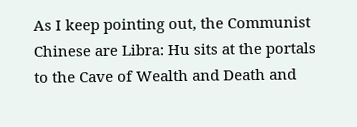As I keep pointing out, the Communist Chinese are Libra: Hu sits at the portals to the Cave of Wealth and Death and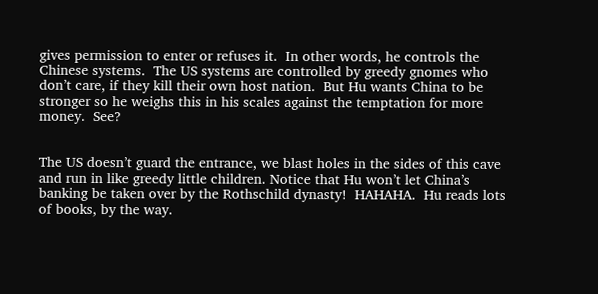gives permission to enter or refuses it.  In other words, he controls the Chinese systems.  The US systems are controlled by greedy gnomes who don’t care, if they kill their own host nation.  But Hu wants China to be stronger so he weighs this in his scales against the temptation for more money.  See?


The US doesn’t guard the entrance, we blast holes in the sides of this cave and run in like greedy little children. Notice that Hu won’t let China’s banking be taken over by the Rothschild dynasty!  HAHAHA.  Hu reads lots of books, by the way.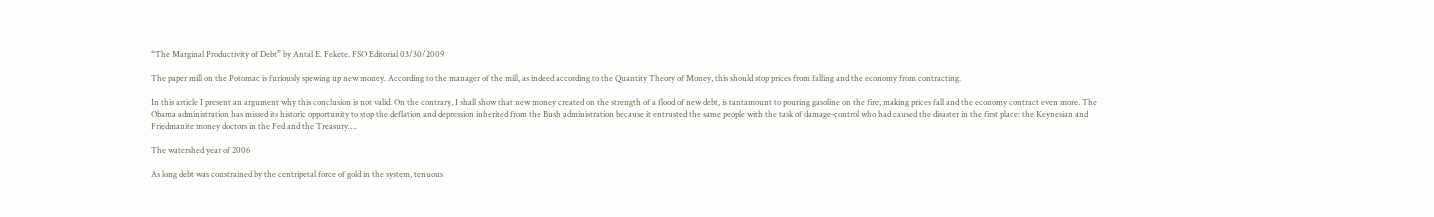“The Marginal Productivity of Debt” by Antal E. Fekete. FSO Editorial 03/30/2009

The paper mill on the Potomac is furiously spewing up new money. According to the manager of the mill, as indeed according to the Quantity Theory of Money, this should stop prices from falling and the economy from contracting.

In this article I present an argument why this conclusion is not valid. On the contrary, I shall show that new money created on the strength of a flood of new debt, is tantamount to pouring gasoline on the fire, making prices fall and the economy contract even more. The Obama administration has missed its historic opportunity to stop the deflation and depression inherited from the Bush administration because it entrusted the same people with the task of damage-control who had caused the disaster in the first place: the Keynesian and Friedmanite money doctors in the Fed and the Treasury….

The watershed year of 2006

As long debt was constrained by the centripetal force of gold in the system, tenuous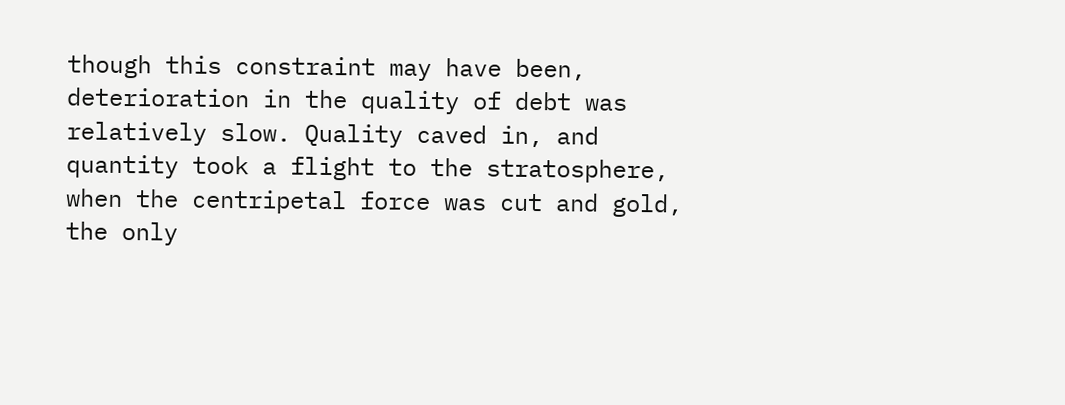though this constraint may have been, deterioration in the quality of debt was relatively slow. Quality caved in, and quantity took a flight to the stratosphere, when the centripetal force was cut and gold, the only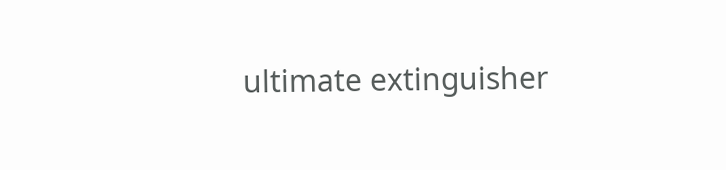ultimate extinguisher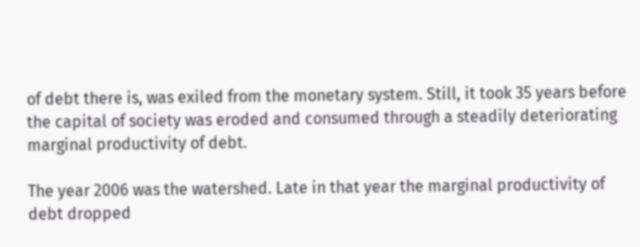of debt there is, was exiled from the monetary system. Still, it took 35 years before the capital of society was eroded and consumed through a steadily deteriorating marginal productivity of debt.

The year 2006 was the watershed. Late in that year the marginal productivity of debt dropped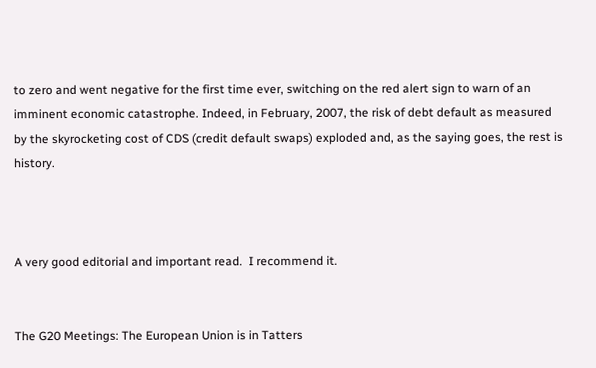to zero and went negative for the first time ever, switching on the red alert sign to warn of an imminent economic catastrophe. Indeed, in February, 2007, the risk of debt default as measured by the skyrocketing cost of CDS (credit default swaps) exploded and, as the saying goes, the rest is history.



A very good editorial and important read.  I recommend it.


The G20 Meetings: The European Union is in Tatters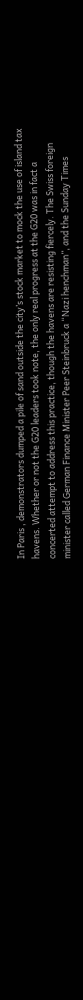In Paris , demonstrators dumped a pile of sand outside the city’s stock market to mock the use of island tax havens. Whether or not the G20 leaders took note, the only real progress at the G20 was in fact a concerted attempt to address this practice, though the havens are resisting fiercely. The Swiss foreign minister called German Finance Minister Peer Steinbruck a “Nazi henchman”, and the Sunday Times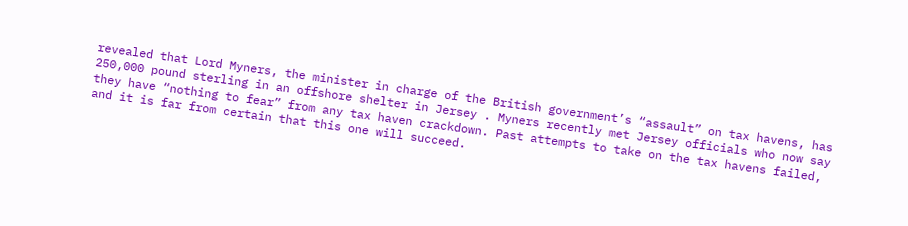revealed that Lord Myners, the minister in charge of the British government’s “assault” on tax havens, has 250,000 pound sterling in an offshore shelter in Jersey . Myners recently met Jersey officials who now say they have “nothing to fear” from any tax haven crackdown. Past attempts to take on the tax havens failed, and it is far from certain that this one will succeed.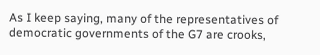As I keep saying, many of the representatives of democratic governments of the G7 are crooks,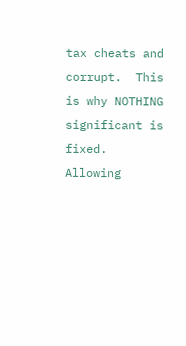tax cheats and corrupt.  This is why NOTHING significant is fixed.  Allowing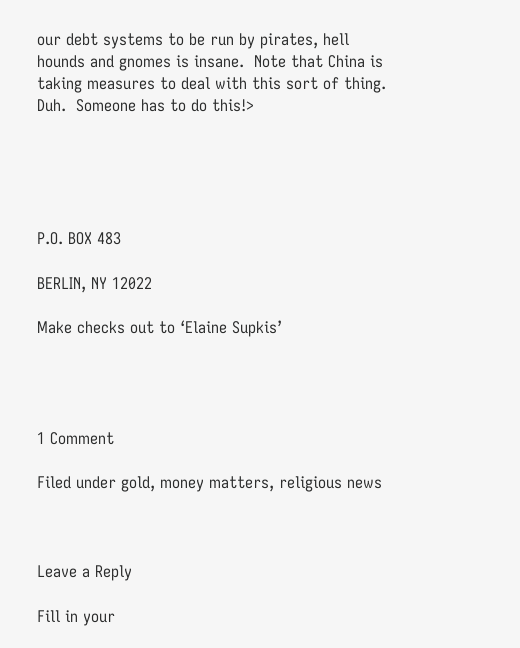our debt systems to be run by pirates, hell hounds and gnomes is insane.  Note that China is taking measures to deal with this sort of thing.  Duh.  Someone has to do this!>





P.O. BOX 483

BERLIN, NY 12022

Make checks out to ‘Elaine Supkis’




1 Comment

Filed under gold, money matters, religious news



Leave a Reply

Fill in your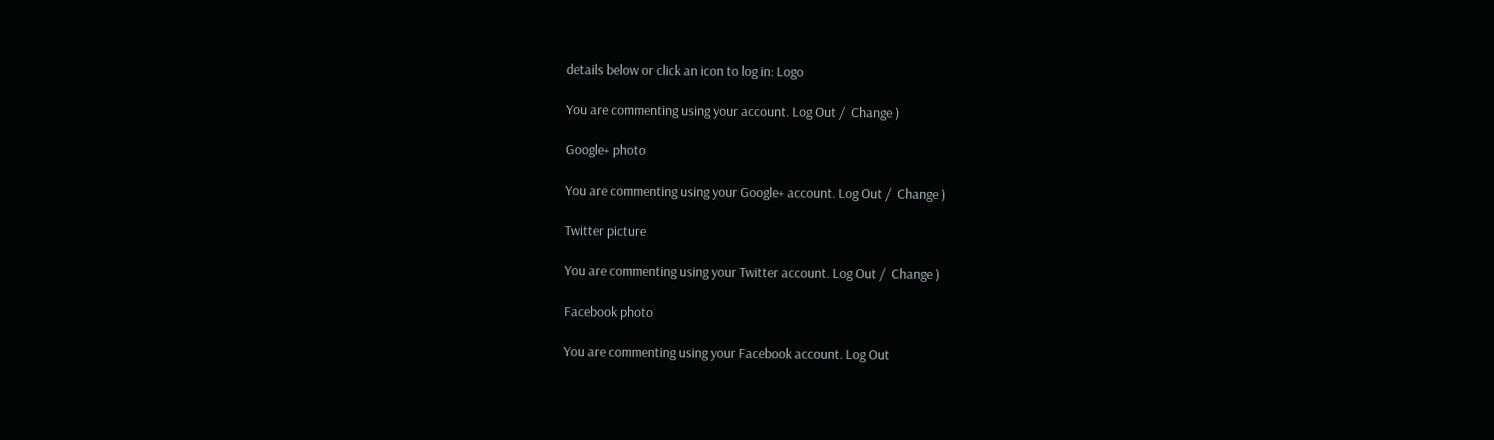details below or click an icon to log in: Logo

You are commenting using your account. Log Out /  Change )

Google+ photo

You are commenting using your Google+ account. Log Out /  Change )

Twitter picture

You are commenting using your Twitter account. Log Out /  Change )

Facebook photo

You are commenting using your Facebook account. Log Out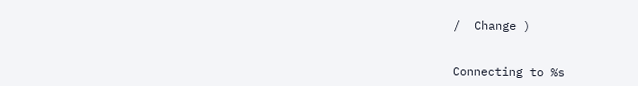/  Change )


Connecting to %s